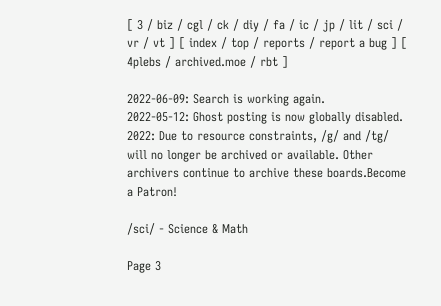[ 3 / biz / cgl / ck / diy / fa / ic / jp / lit / sci / vr / vt ] [ index / top / reports / report a bug ] [ 4plebs / archived.moe / rbt ]

2022-06-09: Search is working again.
2022-05-12: Ghost posting is now globally disabled. 2022: Due to resource constraints, /g/ and /tg/ will no longer be archived or available. Other archivers continue to archive these boards.Become a Patron!

/sci/ - Science & Math

Page 3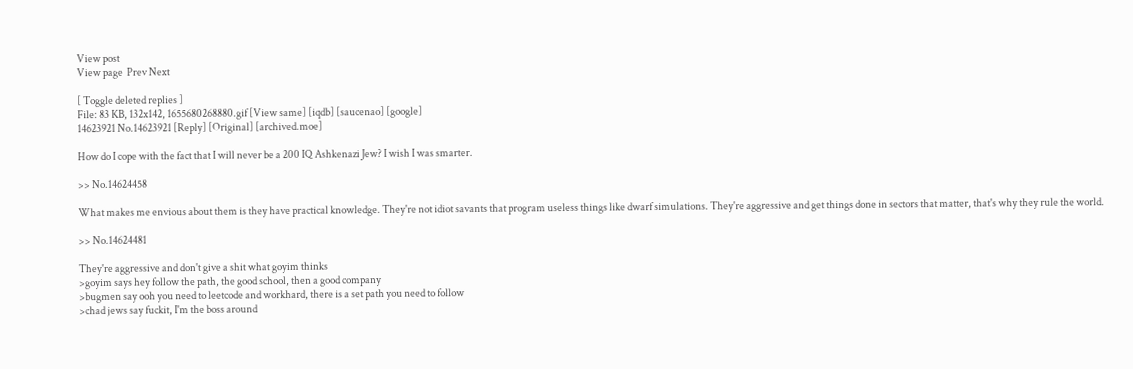View post
View page  Prev Next

[ Toggle deleted replies ]
File: 83 KB, 132x142, 1655680268880.gif [View same] [iqdb] [saucenao] [google]
14623921 No.14623921 [Reply] [Original] [archived.moe]

How do I cope with the fact that I will never be a 200 IQ Ashkenazi Jew? I wish I was smarter.

>> No.14624458

What makes me envious about them is they have practical knowledge. They're not idiot savants that program useless things like dwarf simulations. They're aggressive and get things done in sectors that matter, that's why they rule the world.

>> No.14624481

They're aggressive and don't give a shit what goyim thinks
>goyim says hey follow the path, the good school, then a good company
>bugmen say ooh you need to leetcode and workhard, there is a set path you need to follow
>chad jews say fuckit, I'm the boss around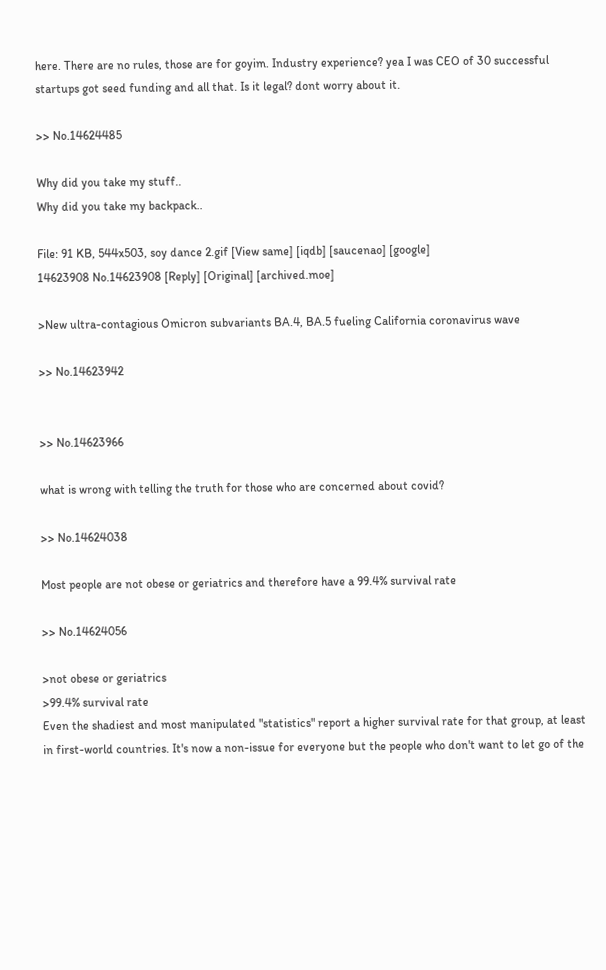here. There are no rules, those are for goyim. Industry experience? yea I was CEO of 30 successful startups got seed funding and all that. Is it legal? dont worry about it.

>> No.14624485

Why did you take my stuff..
Why did you take my backpack..

File: 91 KB, 544x503, soy dance 2.gif [View same] [iqdb] [saucenao] [google]
14623908 No.14623908 [Reply] [Original] [archived.moe]

>New ultra-contagious Omicron subvariants BA.4, BA.5 fueling California coronavirus wave

>> No.14623942


>> No.14623966

what is wrong with telling the truth for those who are concerned about covid?

>> No.14624038

Most people are not obese or geriatrics and therefore have a 99.4% survival rate

>> No.14624056

>not obese or geriatrics
>99.4% survival rate
Even the shadiest and most manipulated "statistics" report a higher survival rate for that group, at least in first-world countries. It's now a non-issue for everyone but the people who don't want to let go of the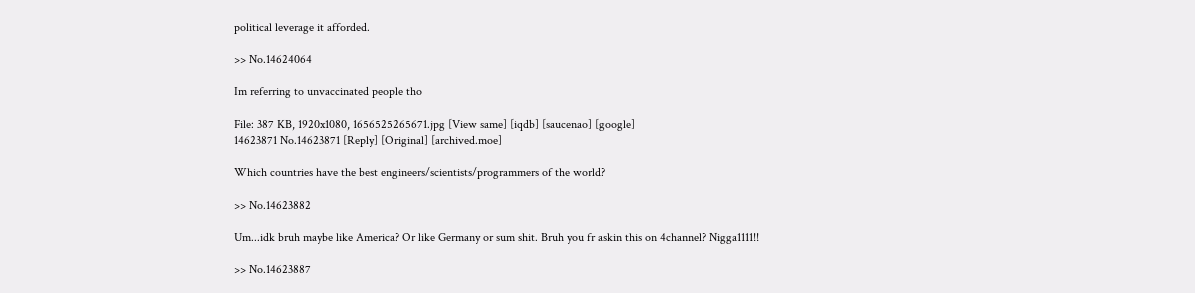political leverage it afforded.

>> No.14624064

Im referring to unvaccinated people tho

File: 387 KB, 1920x1080, 1656525265671.jpg [View same] [iqdb] [saucenao] [google]
14623871 No.14623871 [Reply] [Original] [archived.moe]

Which countries have the best engineers/scientists/programmers of the world?

>> No.14623882

Um...idk bruh maybe like America? Or like Germany or sum shit. Bruh you fr askin this on 4channel? Nigga1111!!

>> No.14623887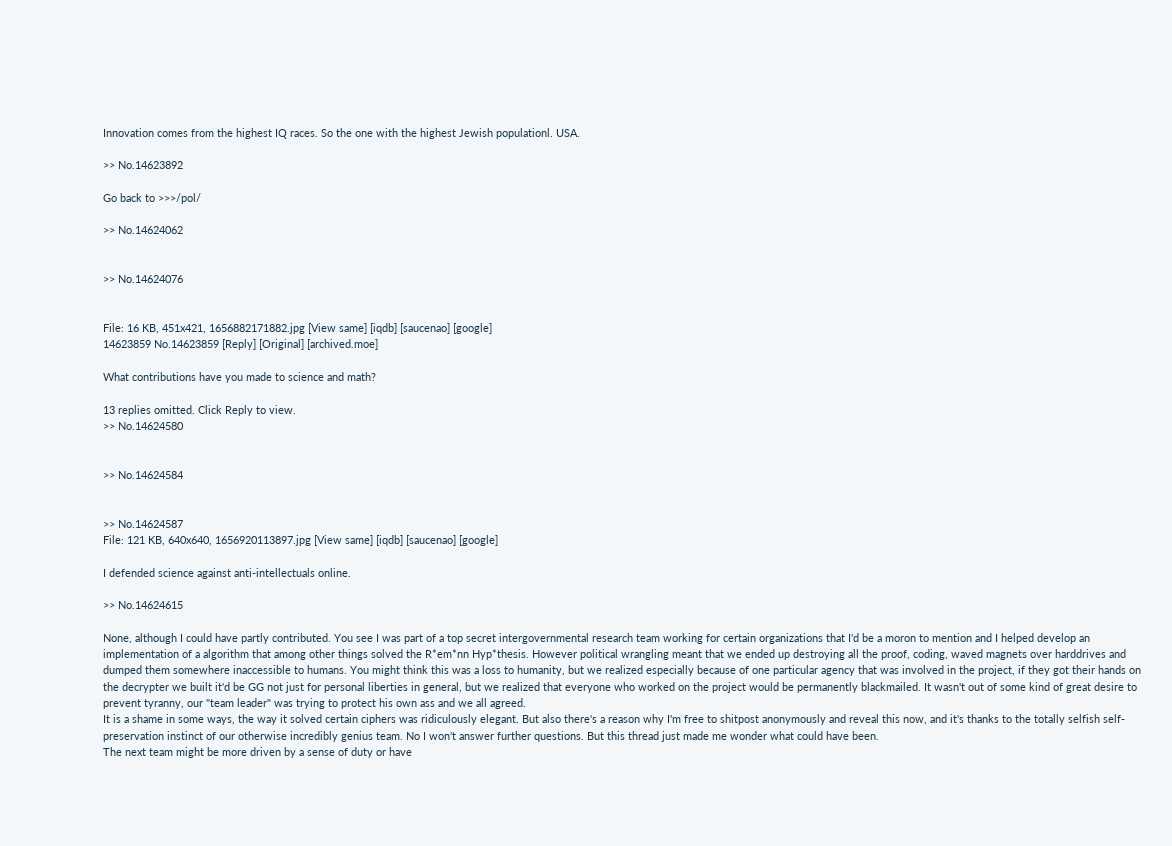Innovation comes from the highest IQ races. So the one with the highest Jewish populationl. USA.

>> No.14623892

Go back to >>>/pol/

>> No.14624062


>> No.14624076


File: 16 KB, 451x421, 1656882171882.jpg [View same] [iqdb] [saucenao] [google]
14623859 No.14623859 [Reply] [Original] [archived.moe]

What contributions have you made to science and math?

13 replies omitted. Click Reply to view.
>> No.14624580


>> No.14624584


>> No.14624587
File: 121 KB, 640x640, 1656920113897.jpg [View same] [iqdb] [saucenao] [google]

I defended science against anti-intellectuals online.

>> No.14624615

None, although I could have partly contributed. You see I was part of a top secret intergovernmental research team working for certain organizations that I'd be a moron to mention and I helped develop an implementation of a algorithm that among other things solved the R*em*nn Hyp*thesis. However political wrangling meant that we ended up destroying all the proof, coding, waved magnets over harddrives and dumped them somewhere inaccessible to humans. You might think this was a loss to humanity, but we realized especially because of one particular agency that was involved in the project, if they got their hands on the decrypter we built it'd be GG not just for personal liberties in general, but we realized that everyone who worked on the project would be permanently blackmailed. It wasn't out of some kind of great desire to prevent tyranny, our "team leader" was trying to protect his own ass and we all agreed.
It is a shame in some ways, the way it solved certain ciphers was ridiculously elegant. But also there's a reason why I'm free to shitpost anonymously and reveal this now, and it's thanks to the totally selfish self-preservation instinct of our otherwise incredibly genius team. No I won't answer further questions. But this thread just made me wonder what could have been.
The next team might be more driven by a sense of duty or have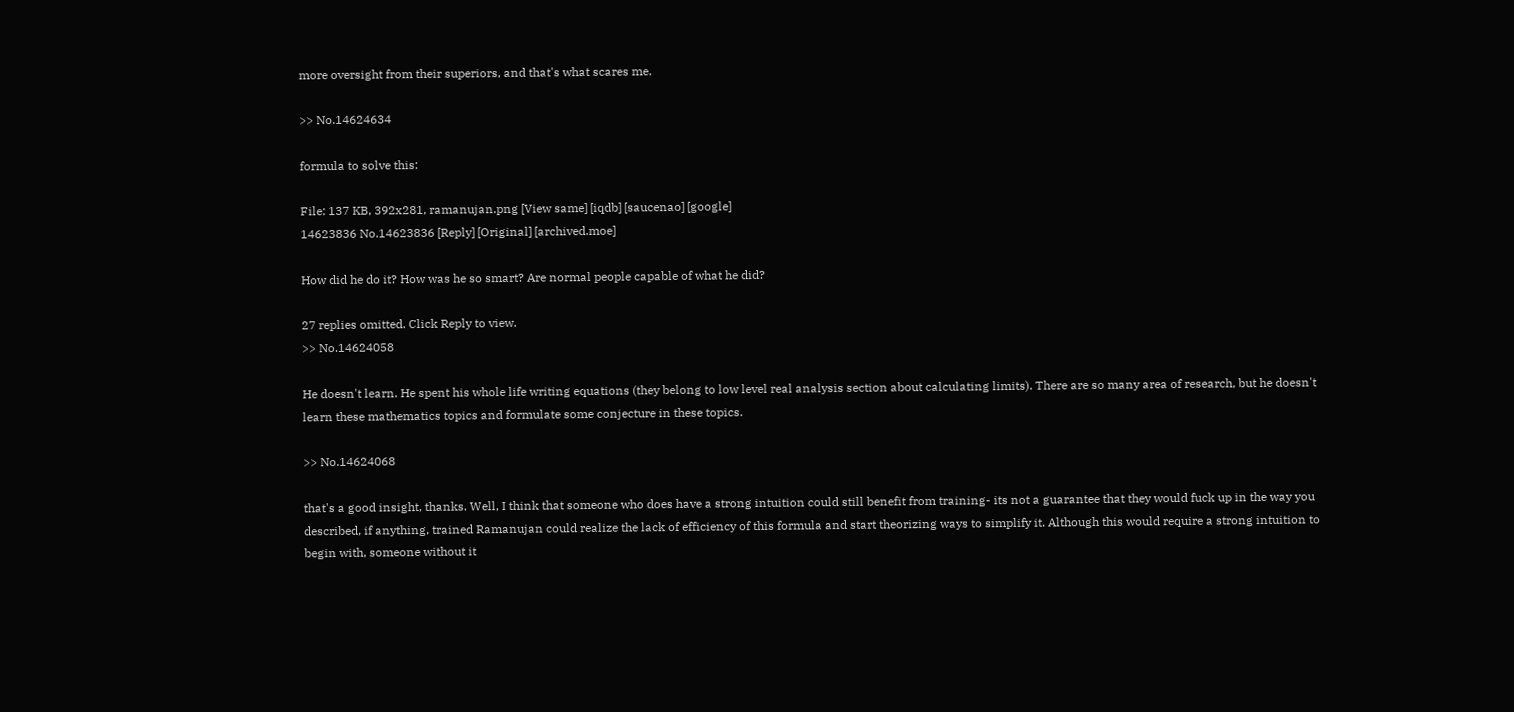more oversight from their superiors, and that's what scares me.

>> No.14624634

formula to solve this:

File: 137 KB, 392x281, ramanujan.png [View same] [iqdb] [saucenao] [google]
14623836 No.14623836 [Reply] [Original] [archived.moe]

How did he do it? How was he so smart? Are normal people capable of what he did?

27 replies omitted. Click Reply to view.
>> No.14624058

He doesn't learn. He spent his whole life writing equations (they belong to low level real analysis section about calculating limits). There are so many area of research, but he doesn't learn these mathematics topics and formulate some conjecture in these topics.

>> No.14624068

that's a good insight, thanks. Well, I think that someone who does have a strong intuition could still benefit from training- its not a guarantee that they would fuck up in the way you described, if anything, trained Ramanujan could realize the lack of efficiency of this formula and start theorizing ways to simplify it. Although this would require a strong intuition to begin with, someone without it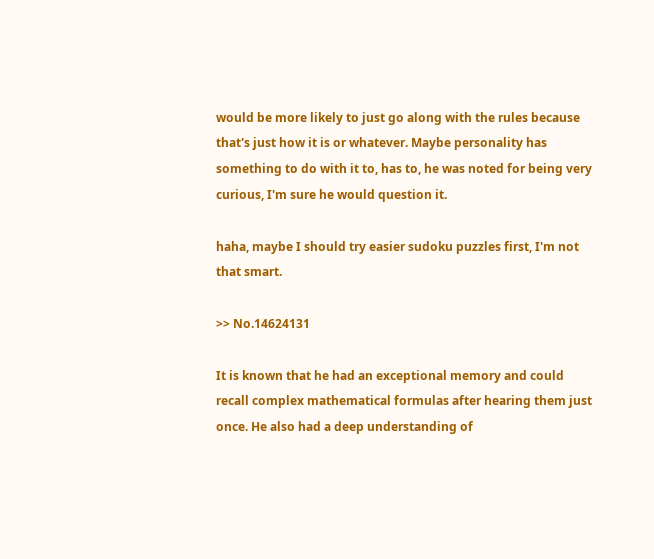would be more likely to just go along with the rules because that's just how it is or whatever. Maybe personality has something to do with it to, has to, he was noted for being very curious, I'm sure he would question it.

haha, maybe I should try easier sudoku puzzles first, I'm not that smart.

>> No.14624131

It is known that he had an exceptional memory and could recall complex mathematical formulas after hearing them just once. He also had a deep understanding of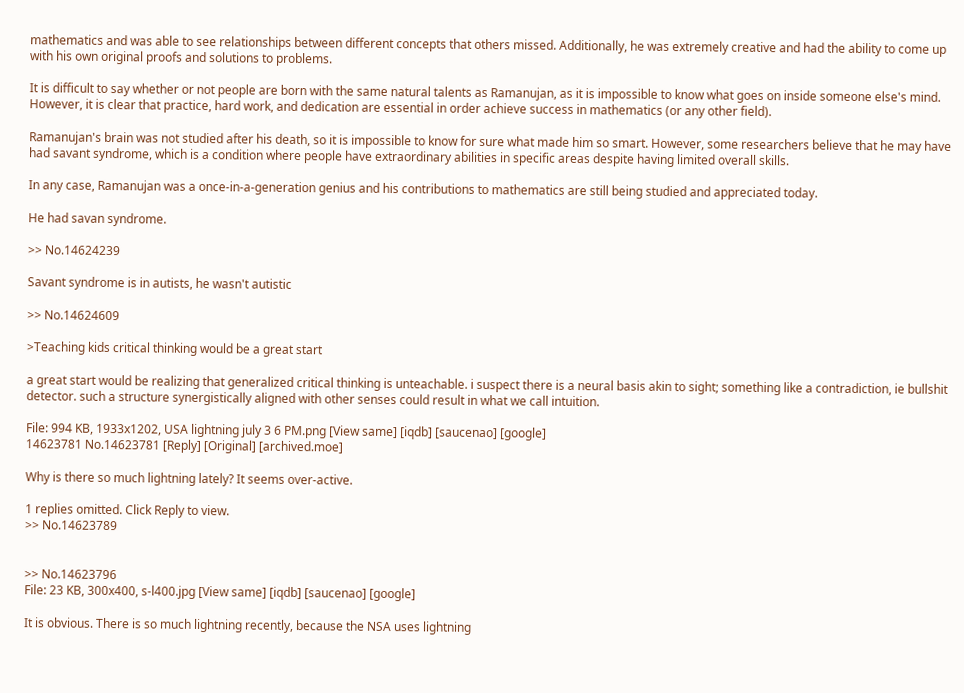mathematics and was able to see relationships between different concepts that others missed. Additionally, he was extremely creative and had the ability to come up with his own original proofs and solutions to problems.

It is difficult to say whether or not people are born with the same natural talents as Ramanujan, as it is impossible to know what goes on inside someone else's mind. However, it is clear that practice, hard work, and dedication are essential in order achieve success in mathematics (or any other field).

Ramanujan's brain was not studied after his death, so it is impossible to know for sure what made him so smart. However, some researchers believe that he may have had savant syndrome, which is a condition where people have extraordinary abilities in specific areas despite having limited overall skills.

In any case, Ramanujan was a once-in-a-generation genius and his contributions to mathematics are still being studied and appreciated today.

He had savan syndrome.

>> No.14624239

Savant syndrome is in autists, he wasn't autistic

>> No.14624609

>Teaching kids critical thinking would be a great start

a great start would be realizing that generalized critical thinking is unteachable. i suspect there is a neural basis akin to sight; something like a contradiction, ie bullshit detector. such a structure synergistically aligned with other senses could result in what we call intuition.

File: 994 KB, 1933x1202, USA lightning july 3 6 PM.png [View same] [iqdb] [saucenao] [google]
14623781 No.14623781 [Reply] [Original] [archived.moe]

Why is there so much lightning lately? It seems over-active.

1 replies omitted. Click Reply to view.
>> No.14623789


>> No.14623796
File: 23 KB, 300x400, s-l400.jpg [View same] [iqdb] [saucenao] [google]

It is obvious. There is so much lightning recently, because the NSA uses lightning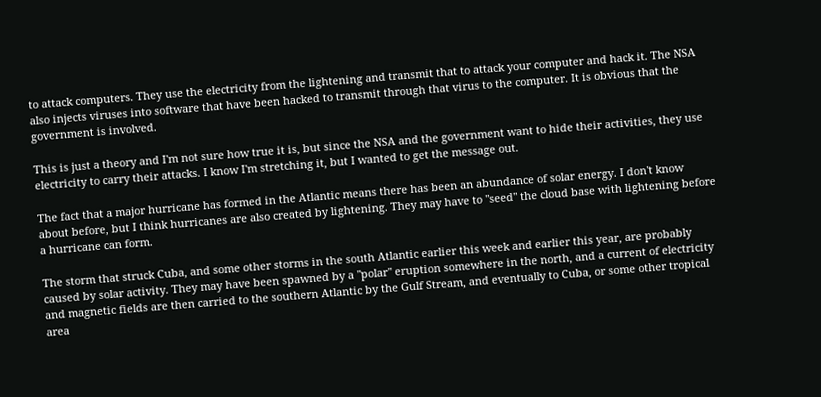to attack computers. They use the electricity from the lightening and transmit that to attack your computer and hack it. The NSA also injects viruses into software that have been hacked to transmit through that virus to the computer. It is obvious that the government is involved.

This is just a theory and I'm not sure how true it is, but since the NSA and the government want to hide their activities, they use electricity to carry their attacks. I know I'm stretching it, but I wanted to get the message out.

The fact that a major hurricane has formed in the Atlantic means there has been an abundance of solar energy. I don't know about before, but I think hurricanes are also created by lightening. They may have to "seed" the cloud base with lightening before a hurricane can form.

The storm that struck Cuba, and some other storms in the south Atlantic earlier this week and earlier this year, are probably caused by solar activity. They may have been spawned by a "polar" eruption somewhere in the north, and a current of electricity and magnetic fields are then carried to the southern Atlantic by the Gulf Stream, and eventually to Cuba, or some other tropical area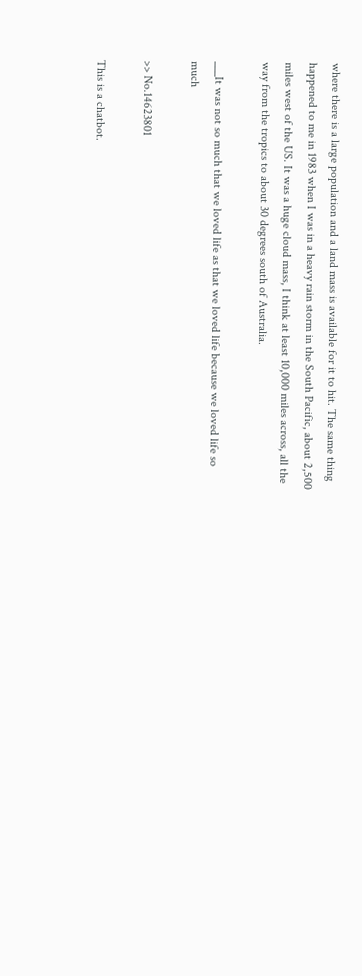where there is a large population and a land mass is available for it to hit. The same thing happened to me in 1983 when I was in a heavy rain storm in the South Pacific, about 2,500 miles west of the US. It was a huge cloud mass, I think at least 10,000 miles across, all the way from the tropics to about 30 degrees south of Australia.

___It was not so much that we loved life as that we loved life because we loved life so much

>> No.14623801

This is a chatbot.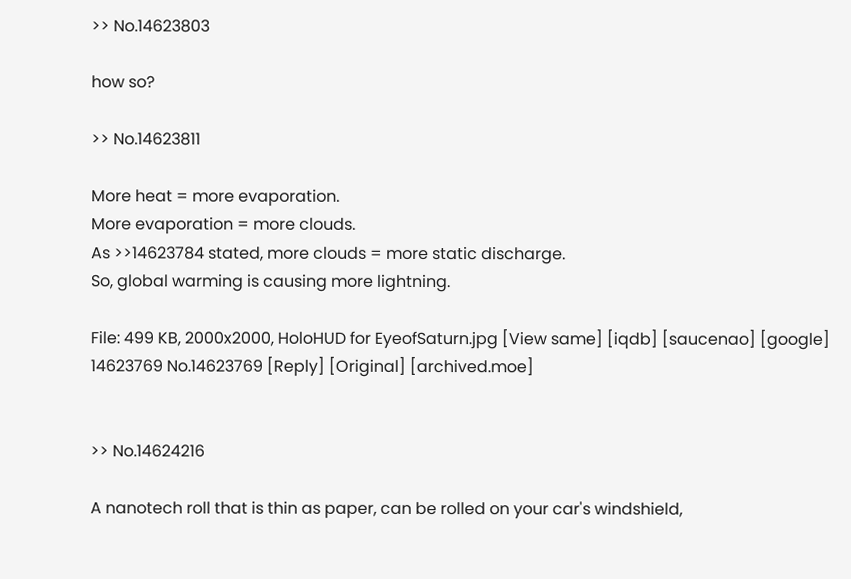>> No.14623803

how so?

>> No.14623811

More heat = more evaporation.
More evaporation = more clouds.
As >>14623784 stated, more clouds = more static discharge.
So, global warming is causing more lightning.

File: 499 KB, 2000x2000, HoloHUD for EyeofSaturn.jpg [View same] [iqdb] [saucenao] [google]
14623769 No.14623769 [Reply] [Original] [archived.moe]


>> No.14624216

A nanotech roll that is thin as paper, can be rolled on your car's windshield,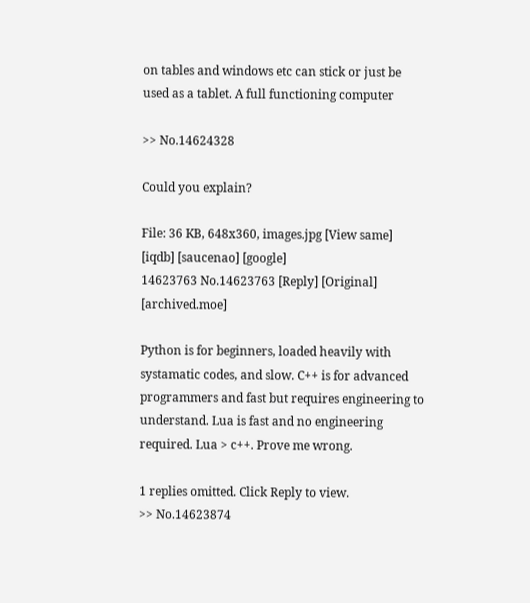on tables and windows etc can stick or just be used as a tablet. A full functioning computer

>> No.14624328

Could you explain?

File: 36 KB, 648x360, images.jpg [View same] [iqdb] [saucenao] [google]
14623763 No.14623763 [Reply] [Original] [archived.moe]

Python is for beginners, loaded heavily with systamatic codes, and slow. C++ is for advanced programmers and fast but requires engineering to understand. Lua is fast and no engineering required. Lua > c++. Prove me wrong.

1 replies omitted. Click Reply to view.
>> No.14623874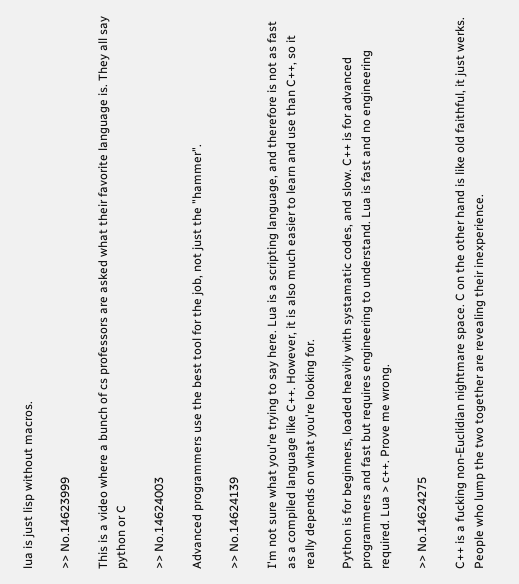lua is just lisp without macros.

>> No.14623999

This is a video where a bunch of cs professors are asked what their favorite language is. They all say python or C

>> No.14624003

Advanced programmers use the best tool for the job, not just the "hammer".

>> No.14624139

I'm not sure what you're trying to say here. Lua is a scripting language, and therefore is not as fast as a compiled language like C++. However, it is also much easier to learn and use than C++, so it really depends on what you're looking for.

Python is for beginners, loaded heavily with systamatic codes, and slow. C++ is for advanced programmers and fast but requires engineering to understand. Lua is fast and no engineering required. Lua > c++. Prove me wrong.

>> No.14624275

C++ is a fucking non-Euclidian nightmare space. C on the other hand is like old faithful, it just werks. People who lump the two together are revealing their inexperience.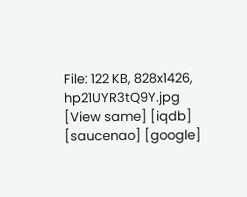File: 122 KB, 828x1426, hp21UYR3tQ9Y.jpg [View same] [iqdb] [saucenao] [google]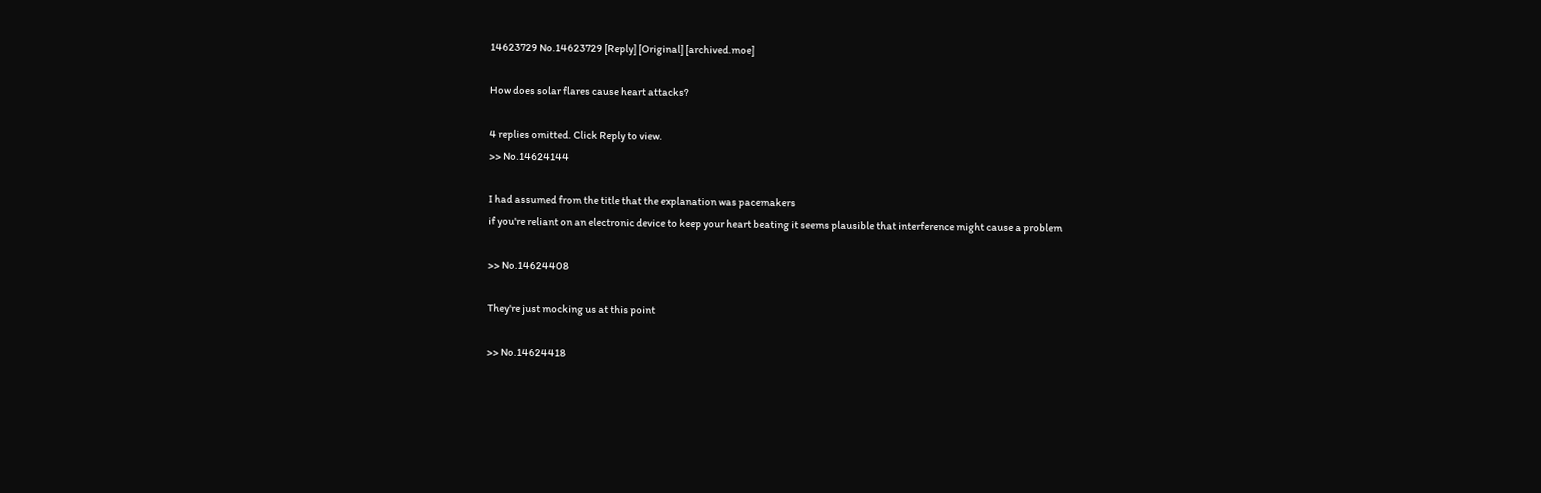14623729 No.14623729 [Reply] [Original] [archived.moe]

How does solar flares cause heart attacks?

4 replies omitted. Click Reply to view.
>> No.14624144

I had assumed from the title that the explanation was pacemakers
if you're reliant on an electronic device to keep your heart beating it seems plausible that interference might cause a problem

>> No.14624408

They're just mocking us at this point

>> No.14624418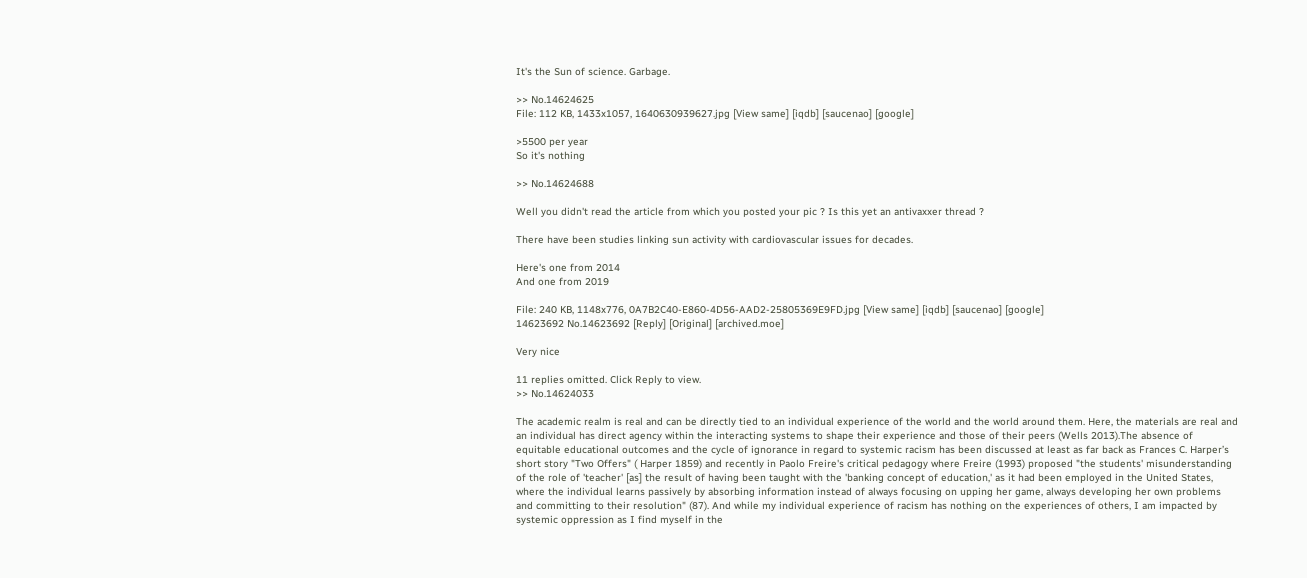It's the Sun of science. Garbage.

>> No.14624625
File: 112 KB, 1433x1057, 1640630939627.jpg [View same] [iqdb] [saucenao] [google]

>5500 per year
So it's nothing

>> No.14624688

Well you didn't read the article from which you posted your pic ? Is this yet an antivaxxer thread ?

There have been studies linking sun activity with cardiovascular issues for decades.

Here's one from 2014
And one from 2019

File: 240 KB, 1148x776, 0A7B2C40-E860-4D56-AAD2-25805369E9FD.jpg [View same] [iqdb] [saucenao] [google]
14623692 No.14623692 [Reply] [Original] [archived.moe]

Very nice

11 replies omitted. Click Reply to view.
>> No.14624033

The academic realm is real and can be directly tied to an individual experience of the world and the world around them. Here, the materials are real and an individual has direct agency within the interacting systems to shape their experience and those of their peers (Wells 2013).The absence of equitable educational outcomes and the cycle of ignorance in regard to systemic racism has been discussed at least as far back as Frances C. Harper’s short story "Two Offers" ( Harper 1859) and recently in Paolo Freire's critical pedagogy where Freire (1993) proposed "the students' misunderstanding of the role of 'teacher' [as] the result of having been taught with the 'banking concept of education,' as it had been employed in the United States, where the individual learns passively by absorbing information instead of always focusing on upping her game, always developing her own problems and committing to their resolution" (87). And while my individual experience of racism has nothing on the experiences of others, I am impacted by systemic oppression as I find myself in the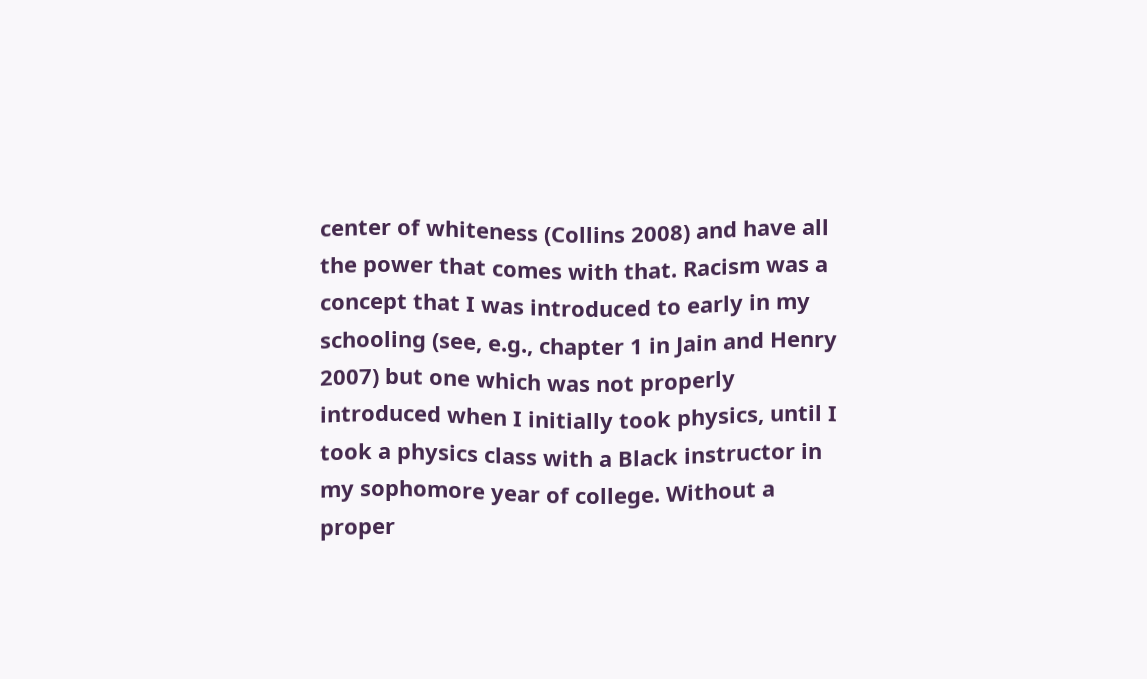center of whiteness (Collins 2008) and have all the power that comes with that. Racism was a concept that I was introduced to early in my schooling (see, e.g., chapter 1 in Jain and Henry 2007) but one which was not properly introduced when I initially took physics, until I took a physics class with a Black instructor in my sophomore year of college. Without a proper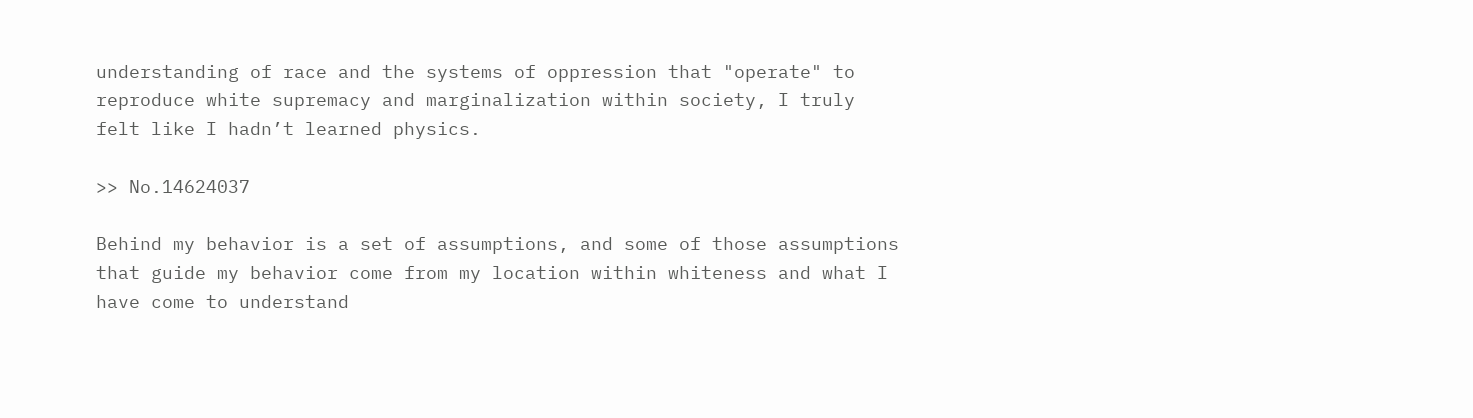understanding of race and the systems of oppression that "operate" to reproduce white supremacy and marginalization within society, I truly felt like I hadn’t learned physics.

>> No.14624037

Behind my behavior is a set of assumptions, and some of those assumptions that guide my behavior come from my location within whiteness and what I have come to understand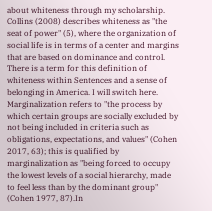about whiteness through my scholarship. Collins (2008) describes whiteness as "the seat of power" (5), where the organization of social life is in terms of a center and margins that are based on dominance and control. There is a term for this definition of whiteness within Sentences and a sense of belonging in America. I will switch here. Marginalization refers to "the process by which certain groups are socially excluded by not being included in criteria such as obligations, expectations, and values" (Cohen 2017, 63); this is qualified by marginalization as "being forced to occupy the lowest levels of a social hierarchy, made to feel less than by the dominant group" (Cohen 1977, 87).In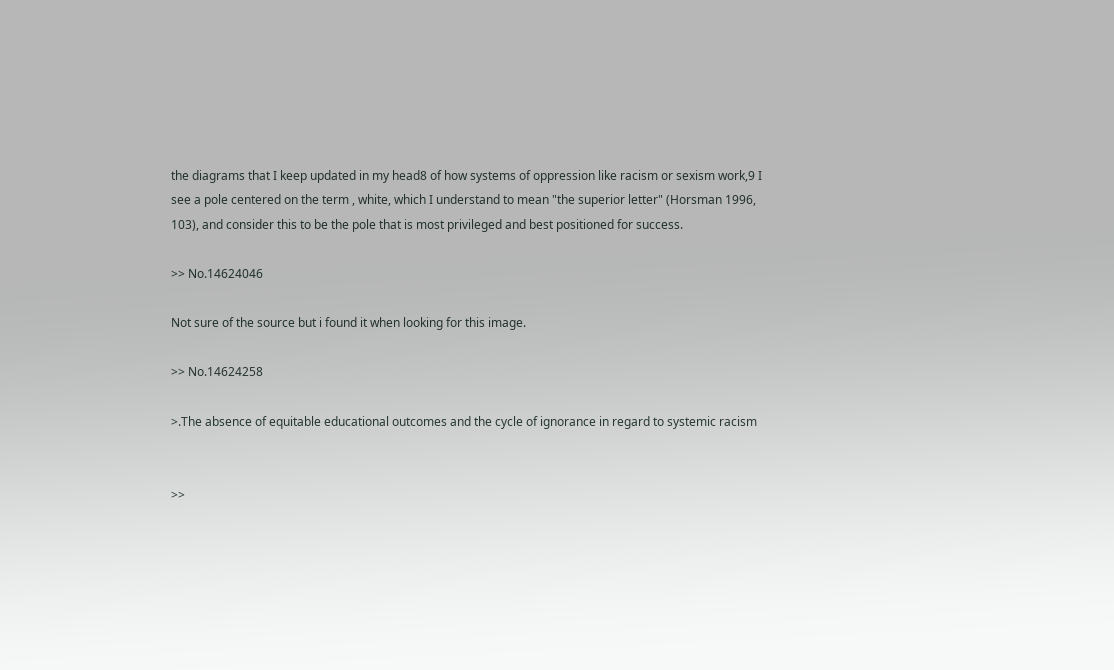the diagrams that I keep updated in my head8 of how systems of oppression like racism or sexism work,9 I see a pole centered on the term , white, which I understand to mean "the superior letter" (Horsman 1996, 103), and consider this to be the pole that is most privileged and best positioned for success.

>> No.14624046

Not sure of the source but i found it when looking for this image.

>> No.14624258

>.The absence of equitable educational outcomes and the cycle of ignorance in regard to systemic racism


>>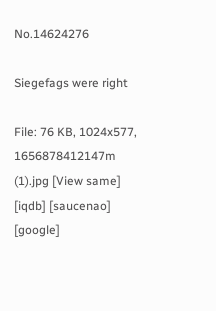No.14624276

Siegefags were right

File: 76 KB, 1024x577, 1656878412147m (1).jpg [View same] [iqdb] [saucenao] [google]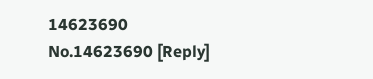14623690 No.14623690 [Reply]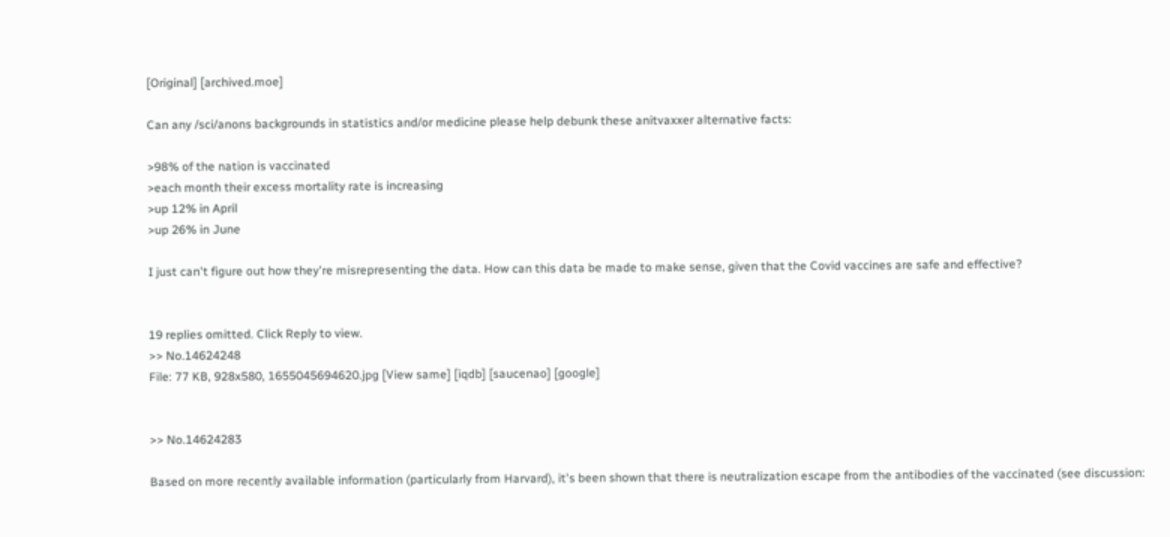[Original] [archived.moe]

Can any /sci/anons backgrounds in statistics and/or medicine please help debunk these anitvaxxer alternative facts:

>98% of the nation is vaccinated
>each month their excess mortality rate is increasing
>up 12% in April
>up 26% in June

I just can't figure out how they're misrepresenting the data. How can this data be made to make sense, given that the Covid vaccines are safe and effective?


19 replies omitted. Click Reply to view.
>> No.14624248
File: 77 KB, 928x580, 1655045694620.jpg [View same] [iqdb] [saucenao] [google]


>> No.14624283

Based on more recently available information (particularly from Harvard), it's been shown that there is neutralization escape from the antibodies of the vaccinated (see discussion: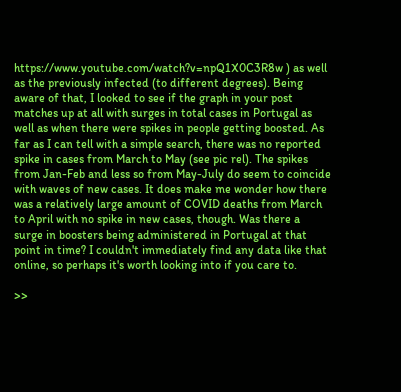https://www.youtube.com/watch?v=npQ1X0C3R8w ) as well as the previously infected (to different degrees). Being aware of that, I looked to see if the graph in your post matches up at all with surges in total cases in Portugal as well as when there were spikes in people getting boosted. As far as I can tell with a simple search, there was no reported spike in cases from March to May (see pic rel). The spikes from Jan-Feb and less so from May-July do seem to coincide with waves of new cases. It does make me wonder how there was a relatively large amount of COVID deaths from March to April with no spike in new cases, though. Was there a surge in boosters being administered in Portugal at that point in time? I couldn't immediately find any data like that online, so perhaps it's worth looking into if you care to.

>>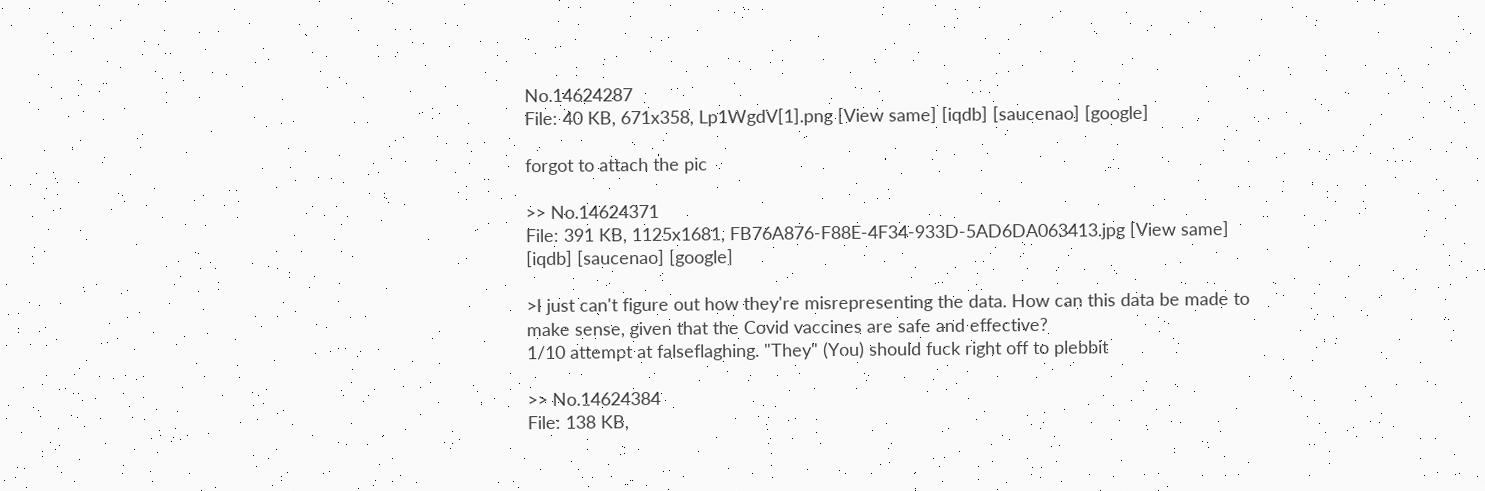No.14624287
File: 40 KB, 671x358, Lp1WgdV[1].png [View same] [iqdb] [saucenao] [google]

forgot to attach the pic

>> No.14624371
File: 391 KB, 1125x1681, FB76A876-F88E-4F34-933D-5AD6DA063413.jpg [View same] [iqdb] [saucenao] [google]

>I just can't figure out how they're misrepresenting the data. How can this data be made to make sense, given that the Covid vaccines are safe and effective?
1/10 attempt at falseflaghing. "They" (You) should fuck right off to plebbit

>> No.14624384
File: 138 KB,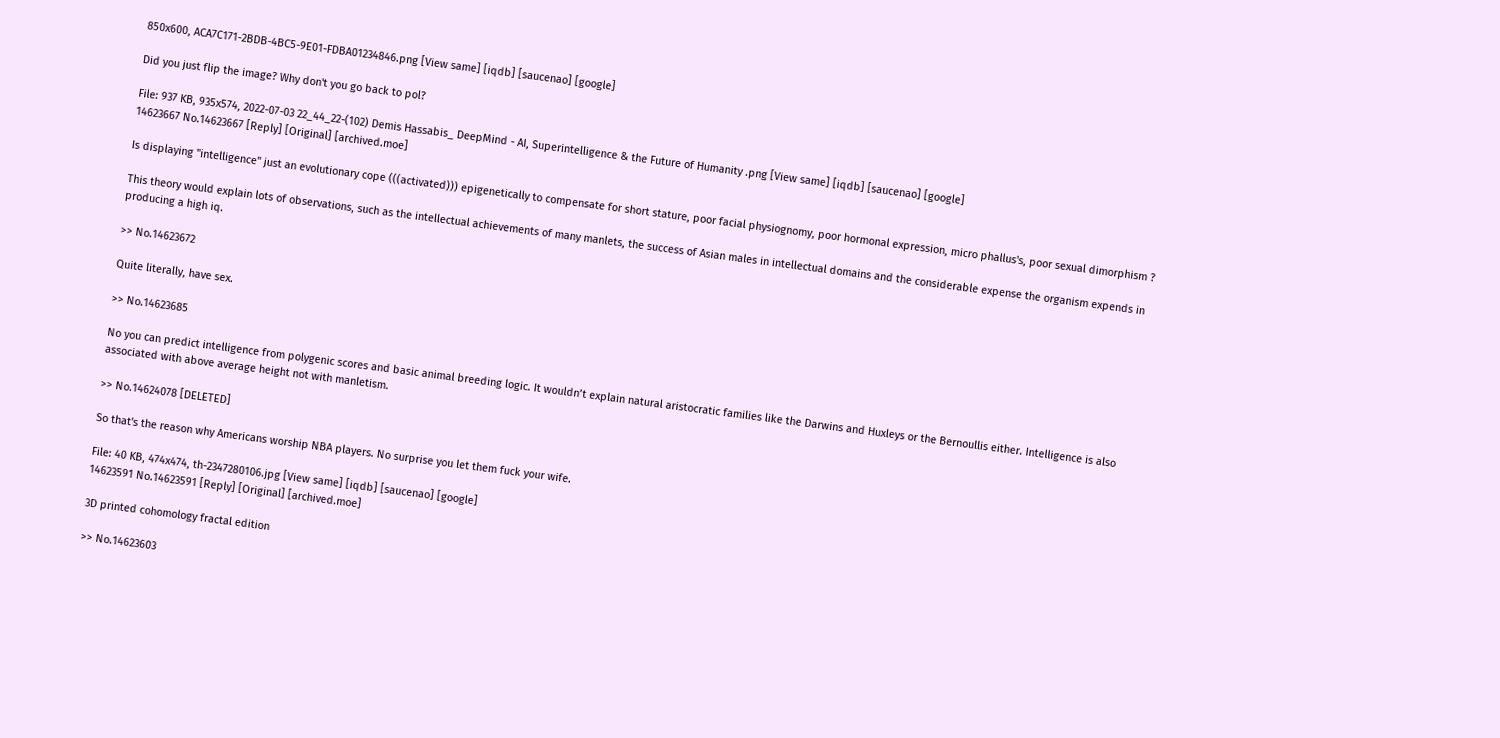850x600, ACA7C171-2BDB-4BC5-9E01-FDBA01234846.png [View same] [iqdb] [saucenao] [google]

Did you just flip the image? Why don't you go back to pol?

File: 937 KB, 935x574, 2022-07-03 22_44_22-(102) Demis Hassabis_ DeepMind - AI, Superintelligence & the Future of Humanity .png [View same] [iqdb] [saucenao] [google]
14623667 No.14623667 [Reply] [Original] [archived.moe]

Is displaying "intelligence" just an evolutionary cope (((activated))) epigenetically to compensate for short stature, poor facial physiognomy, poor hormonal expression, micro phallus's, poor sexual dimorphism ?

This theory would explain lots of observations, such as the intellectual achievements of many manlets, the success of Asian males in intellectual domains and the considerable expense the organism expends in producing a high iq.

>> No.14623672

Quite literally, have sex.

>> No.14623685

No you can predict intelligence from polygenic scores and basic animal breeding logic. It wouldn’t explain natural aristocratic families like the Darwins and Huxleys or the Bernoullis either. Intelligence is also associated with above average height not with manletism.

>> No.14624078 [DELETED]

So that's the reason why Americans worship NBA players. No surprise you let them fuck your wife.

File: 40 KB, 474x474, th-2347280106.jpg [View same] [iqdb] [saucenao] [google]
14623591 No.14623591 [Reply] [Original] [archived.moe]

3D printed cohomology fractal edition

>> No.14623603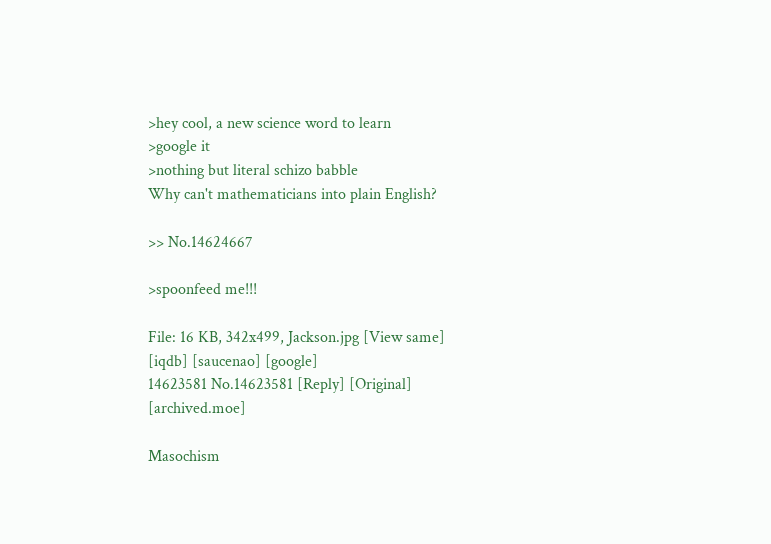>hey cool, a new science word to learn
>google it
>nothing but literal schizo babble
Why can't mathematicians into plain English?

>> No.14624667

>spoonfeed me!!!

File: 16 KB, 342x499, Jackson.jpg [View same] [iqdb] [saucenao] [google]
14623581 No.14623581 [Reply] [Original] [archived.moe]

Masochism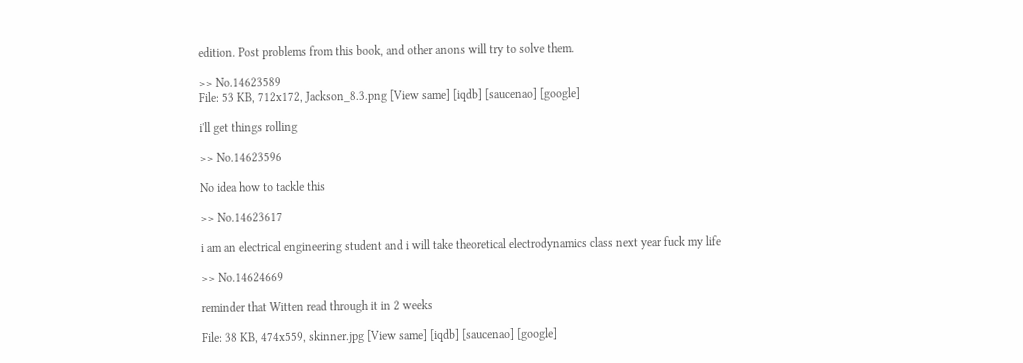edition. Post problems from this book, and other anons will try to solve them.

>> No.14623589
File: 53 KB, 712x172, Jackson_8.3.png [View same] [iqdb] [saucenao] [google]

i'll get things rolling

>> No.14623596

No idea how to tackle this

>> No.14623617

i am an electrical engineering student and i will take theoretical electrodynamics class next year fuck my life

>> No.14624669

reminder that Witten read through it in 2 weeks

File: 38 KB, 474x559, skinner.jpg [View same] [iqdb] [saucenao] [google]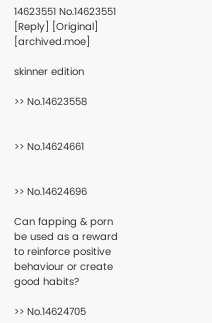14623551 No.14623551 [Reply] [Original] [archived.moe]

skinner edition

>> No.14623558


>> No.14624661


>> No.14624696

Can fapping & porn be used as a reward to reinforce positive behaviour or create good habits?

>> No.14624705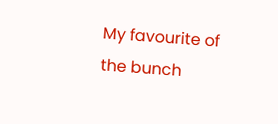My favourite of the bunch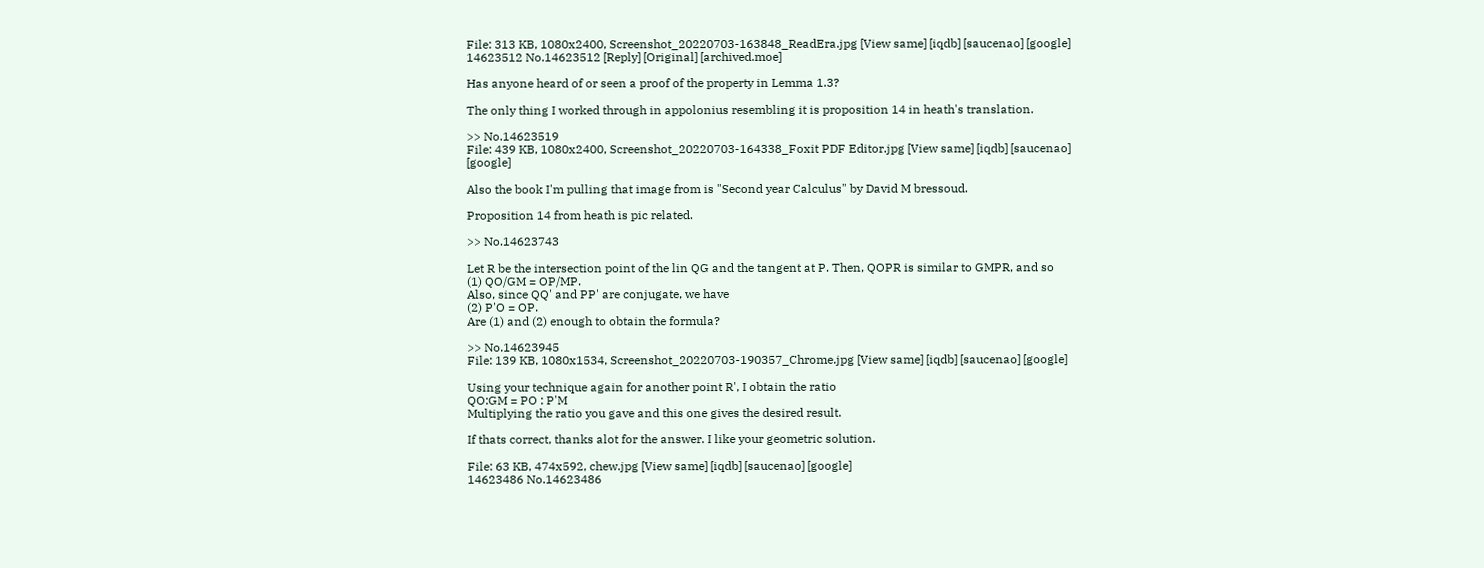File: 313 KB, 1080x2400, Screenshot_20220703-163848_ReadEra.jpg [View same] [iqdb] [saucenao] [google]
14623512 No.14623512 [Reply] [Original] [archived.moe]

Has anyone heard of or seen a proof of the property in Lemma 1.3?

The only thing I worked through in appolonius resembling it is proposition 14 in heath's translation.

>> No.14623519
File: 439 KB, 1080x2400, Screenshot_20220703-164338_Foxit PDF Editor.jpg [View same] [iqdb] [saucenao] [google]

Also the book I'm pulling that image from is "Second year Calculus" by David M bressoud.

Proposition 14 from heath is pic related.

>> No.14623743

Let R be the intersection point of the lin QG and the tangent at P. Then, QOPR is similar to GMPR, and so
(1) QO/GM = OP/MP.
Also, since QQ' and PP' are conjugate, we have
(2) P'O = OP.
Are (1) and (2) enough to obtain the formula?

>> No.14623945
File: 139 KB, 1080x1534, Screenshot_20220703-190357_Chrome.jpg [View same] [iqdb] [saucenao] [google]

Using your technique again for another point R', I obtain the ratio
QO:GM = PO : P'M
Multiplying the ratio you gave and this one gives the desired result.

If thats correct, thanks alot for the answer. I like your geometric solution.

File: 63 KB, 474x592, chew.jpg [View same] [iqdb] [saucenao] [google]
14623486 No.14623486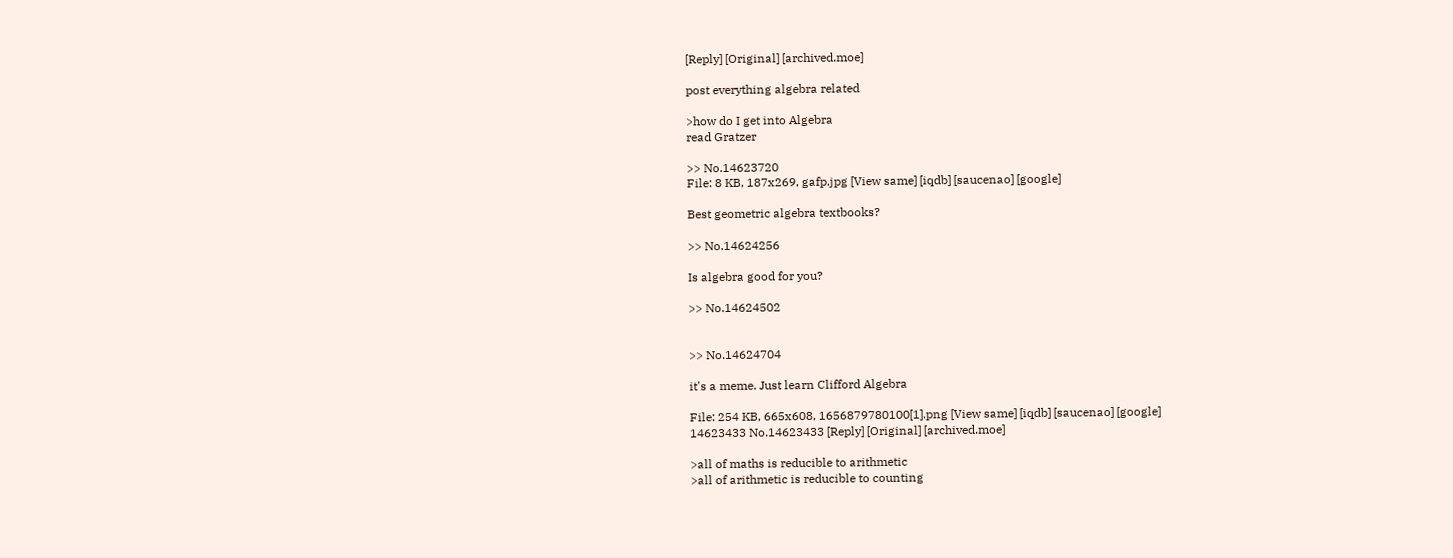[Reply] [Original] [archived.moe]

post everything algebra related

>how do I get into Algebra
read Gratzer

>> No.14623720
File: 8 KB, 187x269, gafp.jpg [View same] [iqdb] [saucenao] [google]

Best geometric algebra textbooks?

>> No.14624256

Is algebra good for you?

>> No.14624502


>> No.14624704

it's a meme. Just learn Clifford Algebra

File: 254 KB, 665x608, 1656879780100[1].png [View same] [iqdb] [saucenao] [google]
14623433 No.14623433 [Reply] [Original] [archived.moe]

>all of maths is reducible to arithmetic
>all of arithmetic is reducible to counting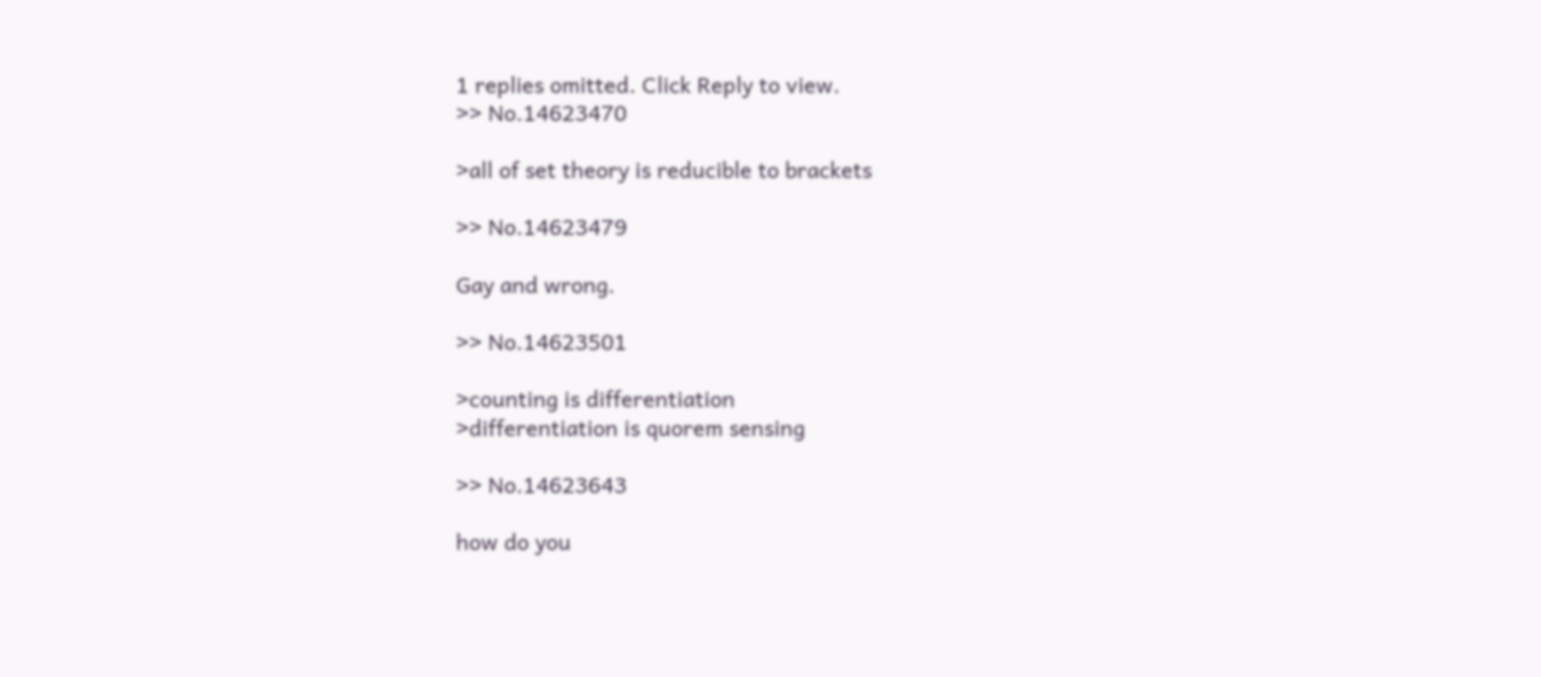1 replies omitted. Click Reply to view.
>> No.14623470

>all of set theory is reducible to brackets

>> No.14623479

Gay and wrong.

>> No.14623501

>counting is differentiation
>differentiation is quorem sensing

>> No.14623643

how do you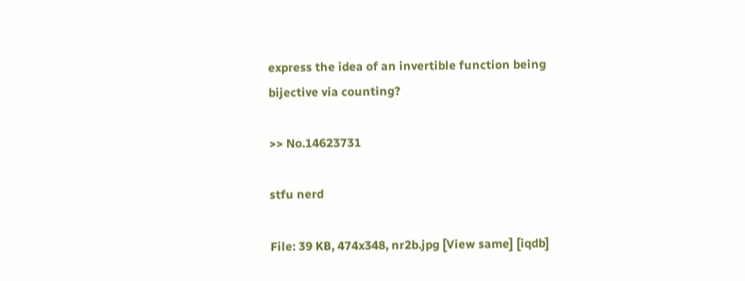express the idea of an invertible function being bijective via counting?

>> No.14623731

stfu nerd

File: 39 KB, 474x348, nr2b.jpg [View same] [iqdb]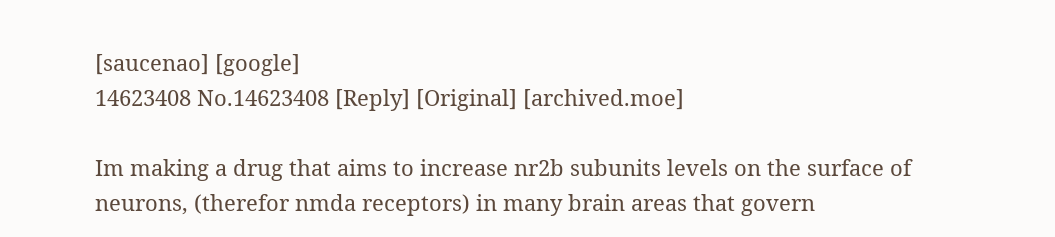[saucenao] [google]
14623408 No.14623408 [Reply] [Original] [archived.moe]

Im making a drug that aims to increase nr2b subunits levels on the surface of neurons, (therefor nmda receptors) in many brain areas that govern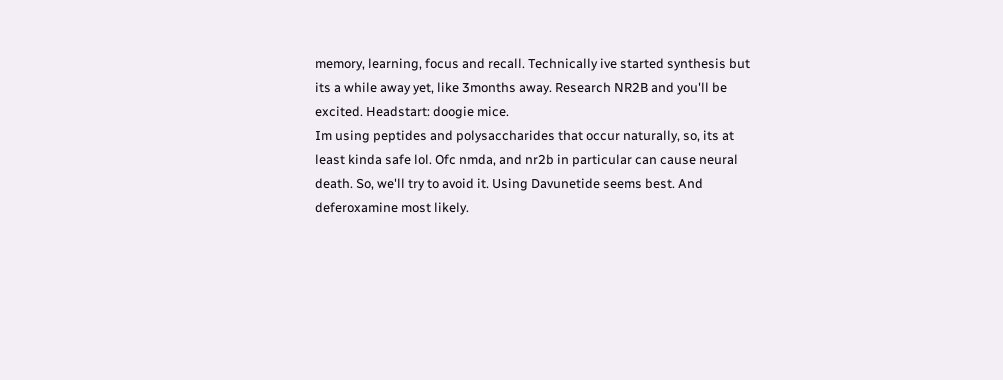memory, learning, focus and recall. Technically ive started synthesis but its a while away yet, like 3months away. Research NR2B and you'll be excited. Headstart: doogie mice.
Im using peptides and polysaccharides that occur naturally, so, its at least kinda safe lol. Ofc nmda, and nr2b in particular can cause neural death. So, we'll try to avoid it. Using Davunetide seems best. And deferoxamine most likely.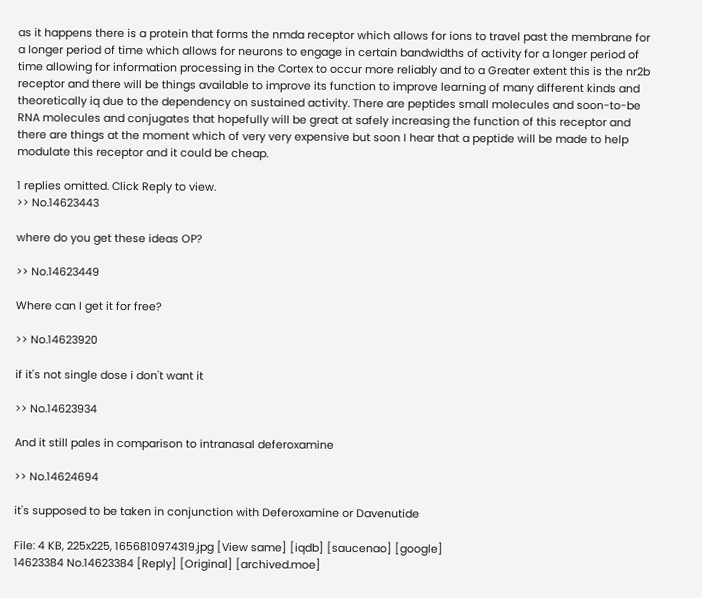as it happens there is a protein that forms the nmda receptor which allows for ions to travel past the membrane for a longer period of time which allows for neurons to engage in certain bandwidths of activity for a longer period of time allowing for information processing in the Cortex to occur more reliably and to a Greater extent this is the nr2b receptor and there will be things available to improve its function to improve learning of many different kinds and theoretically iq due to the dependency on sustained activity. There are peptides small molecules and soon-to-be RNA molecules and conjugates that hopefully will be great at safely increasing the function of this receptor and there are things at the moment which of very very expensive but soon I hear that a peptide will be made to help modulate this receptor and it could be cheap.

1 replies omitted. Click Reply to view.
>> No.14623443

where do you get these ideas OP?

>> No.14623449

Where can I get it for free?

>> No.14623920

if it's not single dose i don't want it

>> No.14623934

And it still pales in comparison to intranasal deferoxamine

>> No.14624694

it's supposed to be taken in conjunction with Deferoxamine or Davenutide

File: 4 KB, 225x225, 1656810974319.jpg [View same] [iqdb] [saucenao] [google]
14623384 No.14623384 [Reply] [Original] [archived.moe]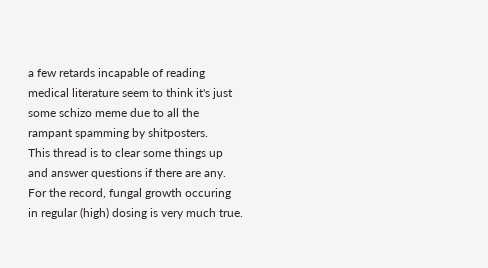a few retards incapable of reading medical literature seem to think it's just some schizo meme due to all the rampant spamming by shitposters.
This thread is to clear some things up and answer questions if there are any. For the record, fungal growth occuring in regular (high) dosing is very much true.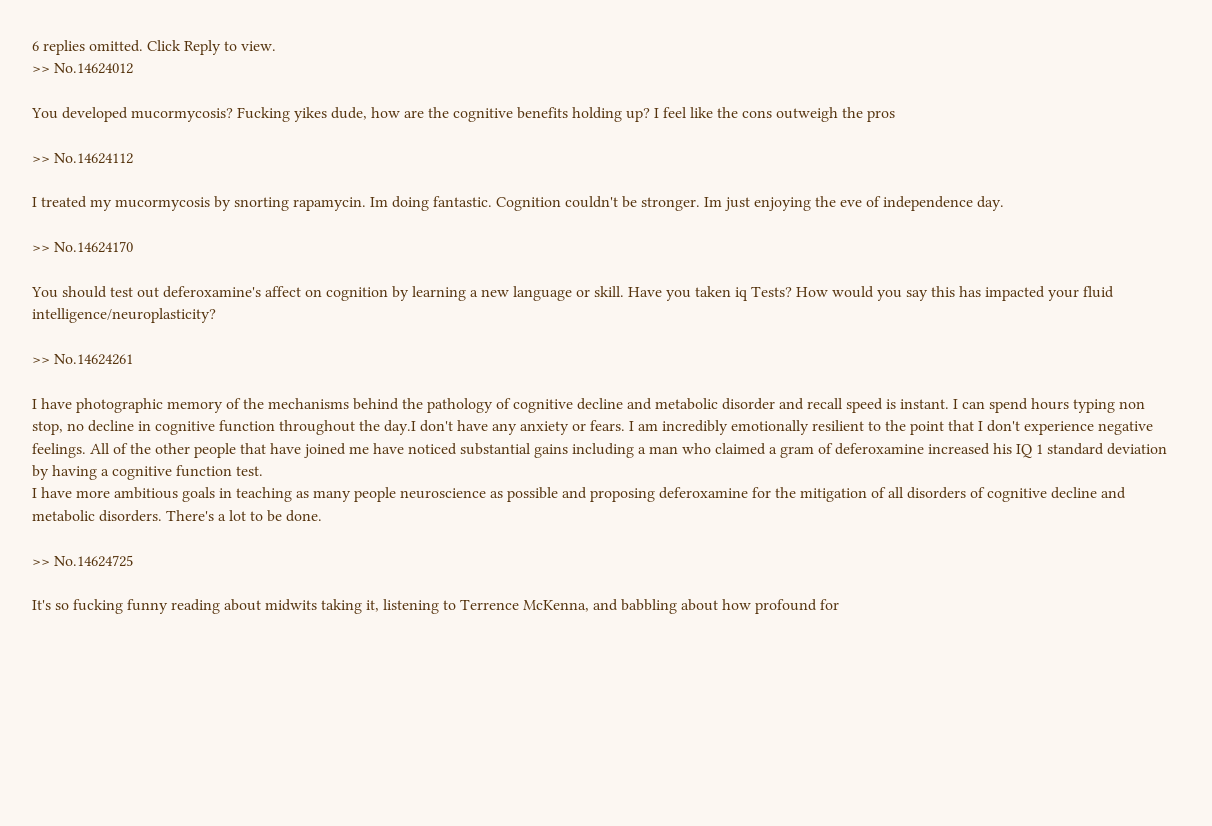6 replies omitted. Click Reply to view.
>> No.14624012

You developed mucormycosis? Fucking yikes dude, how are the cognitive benefits holding up? I feel like the cons outweigh the pros

>> No.14624112

I treated my mucormycosis by snorting rapamycin. Im doing fantastic. Cognition couldn't be stronger. Im just enjoying the eve of independence day.

>> No.14624170

You should test out deferoxamine's affect on cognition by learning a new language or skill. Have you taken iq Tests? How would you say this has impacted your fluid intelligence/neuroplasticity?

>> No.14624261

I have photographic memory of the mechanisms behind the pathology of cognitive decline and metabolic disorder and recall speed is instant. I can spend hours typing non stop, no decline in cognitive function throughout the day.I don't have any anxiety or fears. I am incredibly emotionally resilient to the point that I don't experience negative feelings. All of the other people that have joined me have noticed substantial gains including a man who claimed a gram of deferoxamine increased his IQ 1 standard deviation by having a cognitive function test.
I have more ambitious goals in teaching as many people neuroscience as possible and proposing deferoxamine for the mitigation of all disorders of cognitive decline and metabolic disorders. There's a lot to be done.

>> No.14624725

It's so fucking funny reading about midwits taking it, listening to Terrence McKenna, and babbling about how profound for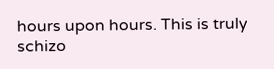hours upon hours. This is truly schizo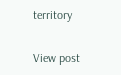territory

View post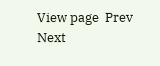View page  Prev Next